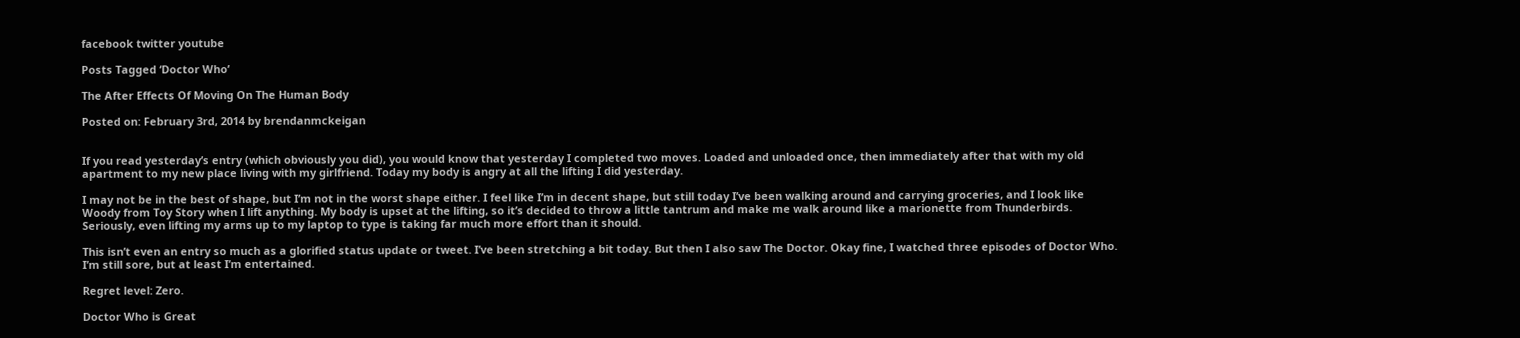facebook twitter youtube

Posts Tagged ‘Doctor Who’

The After Effects Of Moving On The Human Body

Posted on: February 3rd, 2014 by brendanmckeigan


If you read yesterday’s entry (which obviously you did), you would know that yesterday I completed two moves. Loaded and unloaded once, then immediately after that with my old apartment to my new place living with my girlfriend. Today my body is angry at all the lifting I did yesterday.

I may not be in the best of shape, but I’m not in the worst shape either. I feel like I’m in decent shape, but still today I’ve been walking around and carrying groceries, and I look like Woody from Toy Story when I lift anything. My body is upset at the lifting, so it’s decided to throw a little tantrum and make me walk around like a marionette from Thunderbirds. Seriously, even lifting my arms up to my laptop to type is taking far much more effort than it should.

This isn’t even an entry so much as a glorified status update or tweet. I’ve been stretching a bit today. But then I also saw The Doctor. Okay fine, I watched three episodes of Doctor Who. I’m still sore, but at least I’m entertained.

Regret level: Zero.

Doctor Who is Great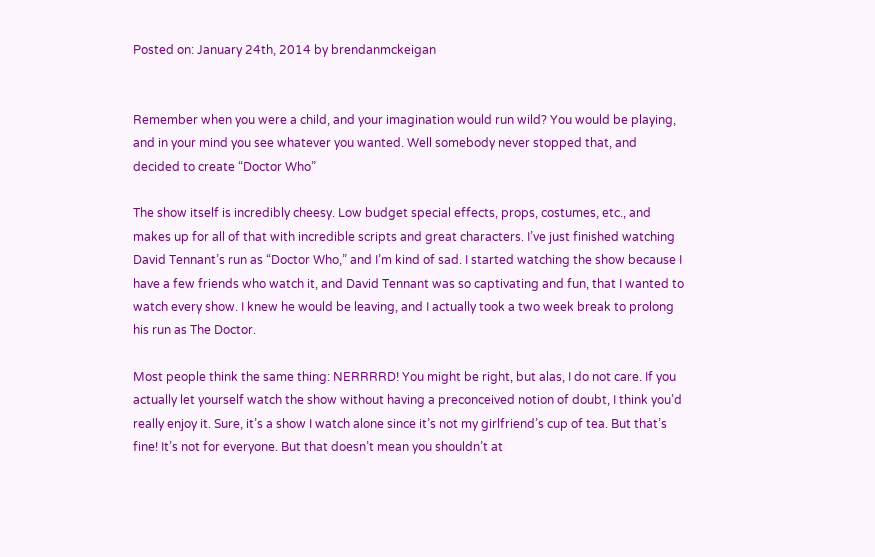Posted on: January 24th, 2014 by brendanmckeigan


Remember when you were a child, and your imagination would run wild? You would be playing, and in your mind you see whatever you wanted. Well somebody never stopped that, and decided to create “Doctor Who”

The show itself is incredibly cheesy. Low budget special effects, props, costumes, etc., and makes up for all of that with incredible scripts and great characters. I’ve just finished watching David Tennant’s run as “Doctor Who,” and I’m kind of sad. I started watching the show because I have a few friends who watch it, and David Tennant was so captivating and fun, that I wanted to watch every show. I knew he would be leaving, and I actually took a two week break to prolong his run as The Doctor.

Most people think the same thing: NERRRRD! You might be right, but alas, I do not care. If you actually let yourself watch the show without having a preconceived notion of doubt, I think you’d really enjoy it. Sure, it’s a show I watch alone since it’s not my girlfriend’s cup of tea. But that’s fine! It’s not for everyone. But that doesn’t mean you shouldn’t at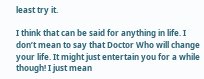least try it.

I think that can be said for anything in life. I don’t mean to say that Doctor Who will change your life. It might just entertain you for a while though! I just mean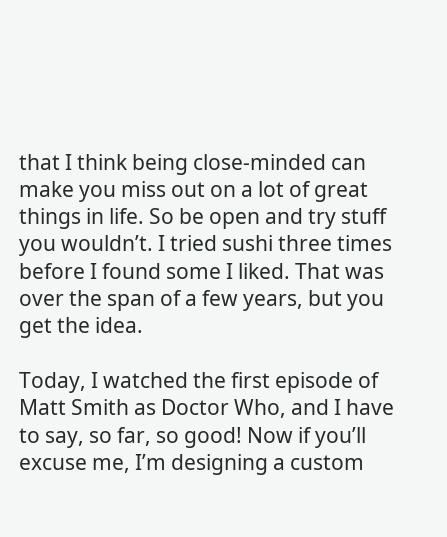that I think being close-minded can make you miss out on a lot of great things in life. So be open and try stuff you wouldn’t. I tried sushi three times before I found some I liked. That was over the span of a few years, but you get the idea.

Today, I watched the first episode of Matt Smith as Doctor Who, and I have to say, so far, so good! Now if you’ll excuse me, I’m designing a custom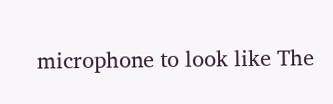microphone to look like The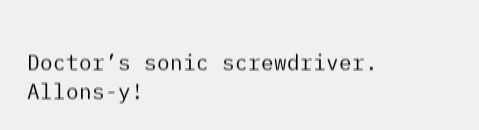Doctor’s sonic screwdriver. Allons-y!